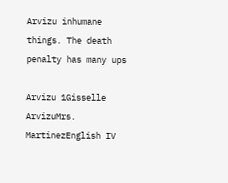Arvizu inhumane things. The death penalty has many ups

Arvizu 1Gisselle ArvizuMrs. MartinezEnglish IV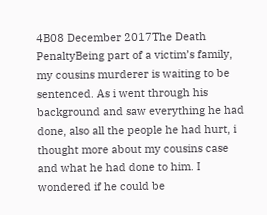4B08 December 2017The Death PenaltyBeing part of a victim’s family, my cousins murderer is waiting to be sentenced. As i went through his background and saw everything he had done, also all the people he had hurt, i thought more about my cousins case and what he had done to him. I wondered if he could be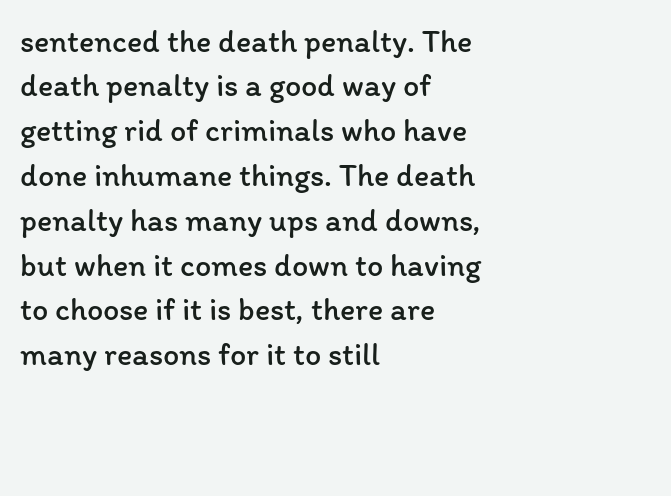sentenced the death penalty. The death penalty is a good way of getting rid of criminals who have done inhumane things. The death penalty has many ups and downs, but when it comes down to having to choose if it is best, there are many reasons for it to still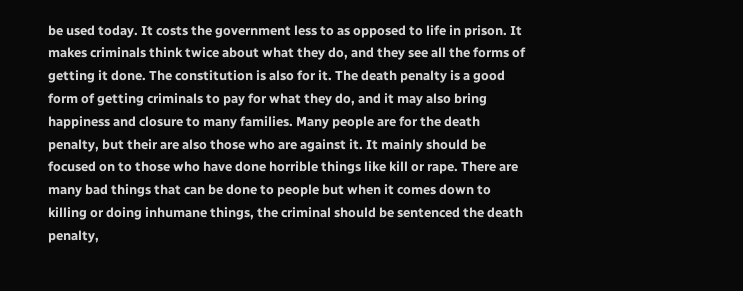be used today. It costs the government less to as opposed to life in prison. It makes criminals think twice about what they do, and they see all the forms of getting it done. The constitution is also for it. The death penalty is a good form of getting criminals to pay for what they do, and it may also bring happiness and closure to many families. Many people are for the death penalty, but their are also those who are against it. It mainly should be focused on to those who have done horrible things like kill or rape. There are many bad things that can be done to people but when it comes down to killing or doing inhumane things, the criminal should be sentenced the death penalty,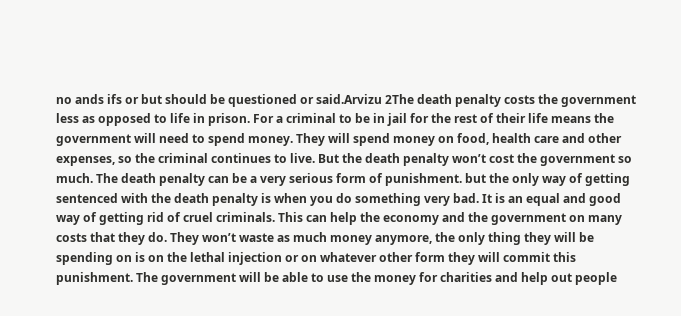no ands ifs or but should be questioned or said.Arvizu 2The death penalty costs the government less as opposed to life in prison. For a criminal to be in jail for the rest of their life means the government will need to spend money. They will spend money on food, health care and other expenses, so the criminal continues to live. But the death penalty won’t cost the government so much. The death penalty can be a very serious form of punishment. but the only way of getting sentenced with the death penalty is when you do something very bad. It is an equal and good way of getting rid of cruel criminals. This can help the economy and the government on many costs that they do. They won’t waste as much money anymore, the only thing they will be spending on is on the lethal injection or on whatever other form they will commit this punishment. The government will be able to use the money for charities and help out people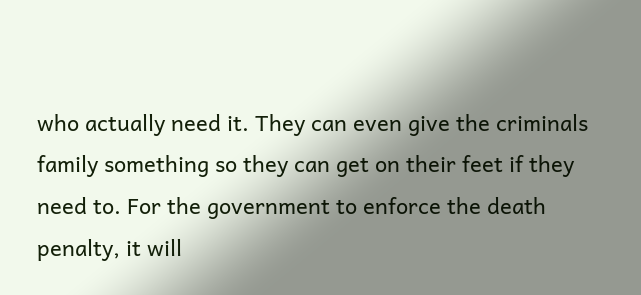who actually need it. They can even give the criminals family something so they can get on their feet if they need to. For the government to enforce the death penalty, it will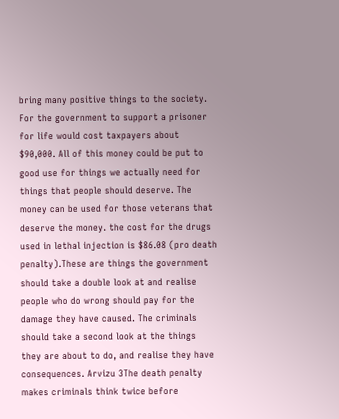bring many positive things to the society. For the government to support a prisoner for life would cost taxpayers about $90,000. All of this money could be put to good use for things we actually need for things that people should deserve. The money can be used for those veterans that deserve the money. the cost for the drugs used in lethal injection is $86.08 (pro death penalty).These are things the government should take a double look at and realise people who do wrong should pay for the damage they have caused. The criminals should take a second look at the things they are about to do, and realise they have consequences. Arvizu 3The death penalty makes criminals think twice before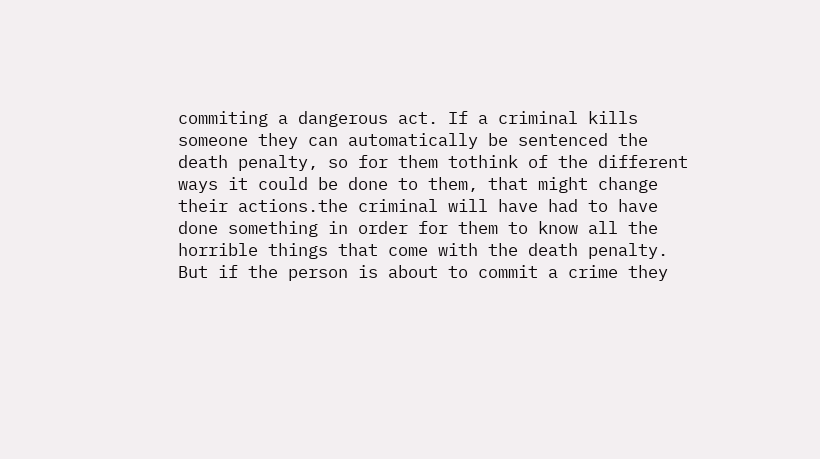commiting a dangerous act. If a criminal kills someone they can automatically be sentenced the death penalty, so for them tothink of the different ways it could be done to them, that might change their actions.the criminal will have had to have done something in order for them to know all the horrible things that come with the death penalty. But if the person is about to commit a crime they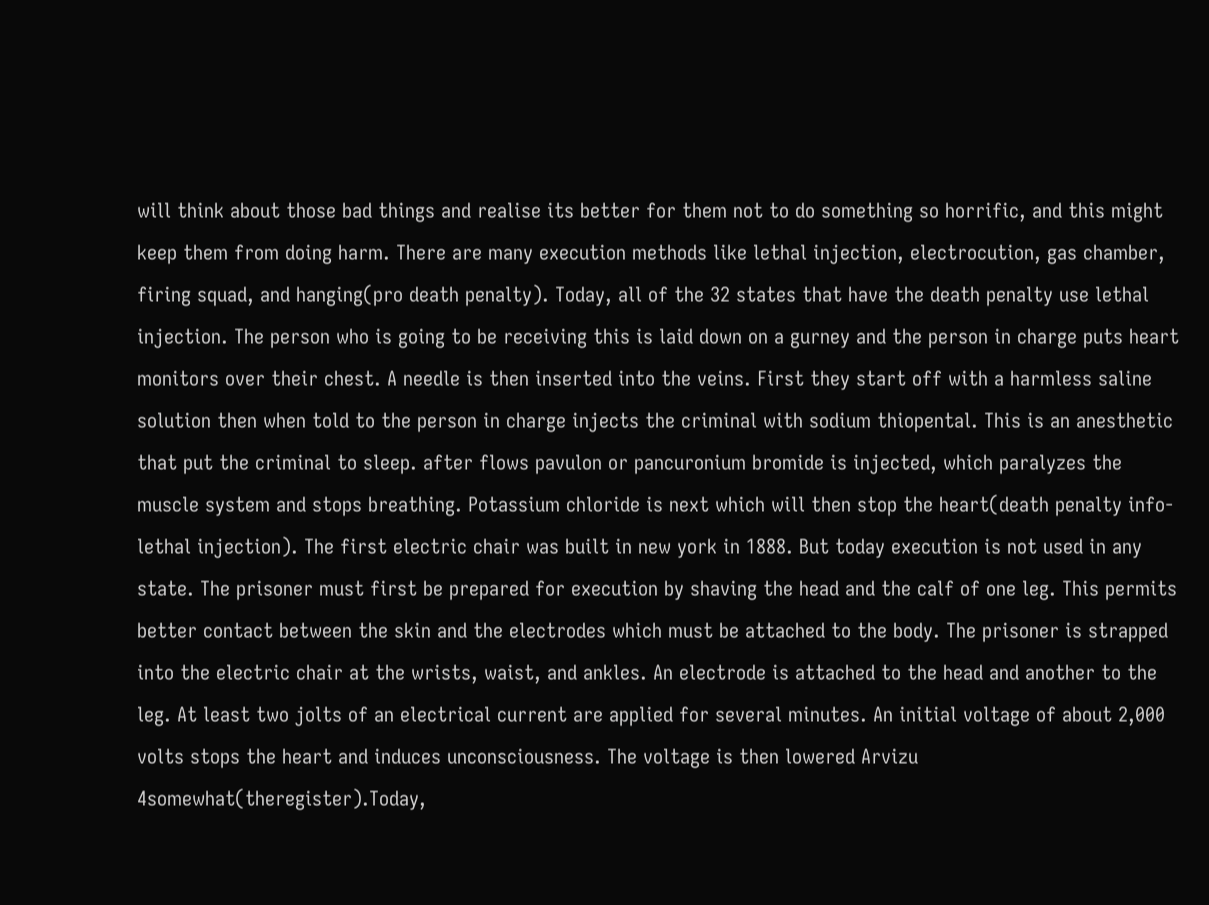will think about those bad things and realise its better for them not to do something so horrific, and this might keep them from doing harm. There are many execution methods like lethal injection, electrocution, gas chamber, firing squad, and hanging(pro death penalty). Today, all of the 32 states that have the death penalty use lethal injection. The person who is going to be receiving this is laid down on a gurney and the person in charge puts heart monitors over their chest. A needle is then inserted into the veins. First they start off with a harmless saline solution then when told to the person in charge injects the criminal with sodium thiopental. This is an anesthetic that put the criminal to sleep. after flows pavulon or pancuronium bromide is injected, which paralyzes the muscle system and stops breathing. Potassium chloride is next which will then stop the heart(death penalty info-lethal injection). The first electric chair was built in new york in 1888. But today execution is not used in any state. The prisoner must first be prepared for execution by shaving the head and the calf of one leg. This permits better contact between the skin and the electrodes which must be attached to the body. The prisoner is strapped into the electric chair at the wrists, waist, and ankles. An electrode is attached to the head and another to the leg. At least two jolts of an electrical current are applied for several minutes. An initial voltage of about 2,000 volts stops the heart and induces unconsciousness. The voltage is then lowered Arvizu 4somewhat(theregister).Today,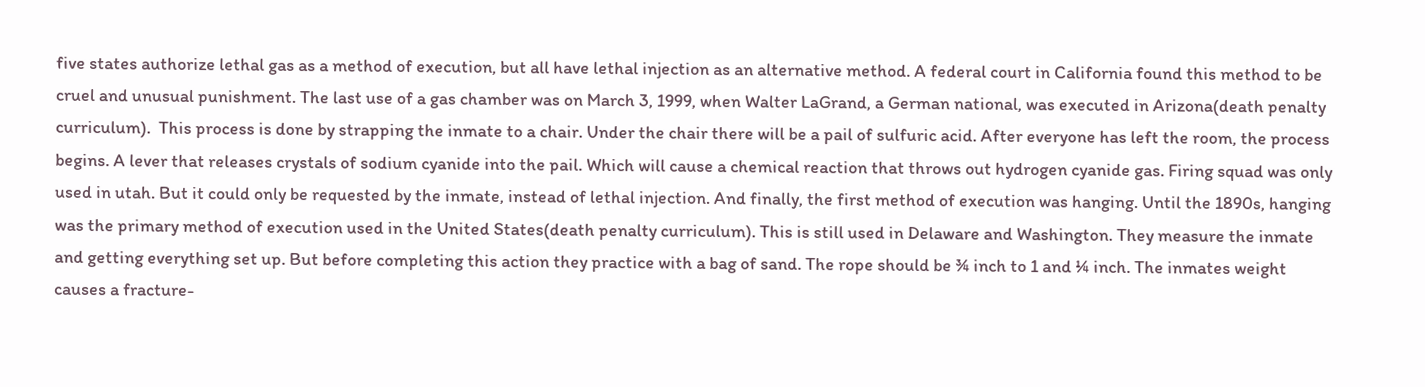five states authorize lethal gas as a method of execution, but all have lethal injection as an alternative method. A federal court in California found this method to be cruel and unusual punishment. The last use of a gas chamber was on March 3, 1999, when Walter LaGrand, a German national, was executed in Arizona(death penalty curriculum).  This process is done by strapping the inmate to a chair. Under the chair there will be a pail of sulfuric acid. After everyone has left the room, the process begins. A lever that releases crystals of sodium cyanide into the pail. Which will cause a chemical reaction that throws out hydrogen cyanide gas. Firing squad was only used in utah. But it could only be requested by the inmate, instead of lethal injection. And finally, the first method of execution was hanging. Until the 1890s, hanging was the primary method of execution used in the United States(death penalty curriculum). This is still used in Delaware and Washington. They measure the inmate and getting everything set up. But before completing this action they practice with a bag of sand. The rope should be ¾ inch to 1 and ¼ inch. The inmates weight causes a fracture-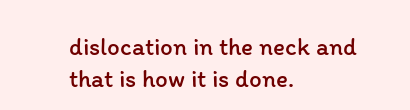dislocation in the neck and that is how it is done.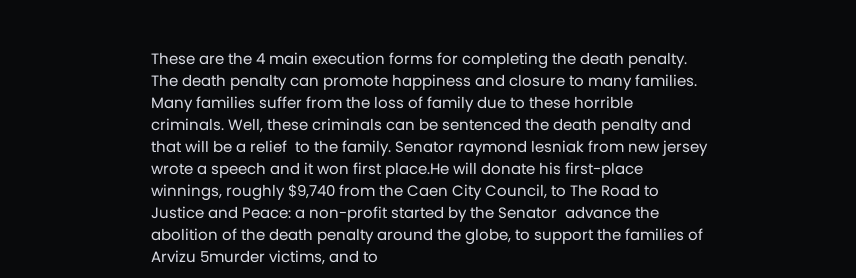These are the 4 main execution forms for completing the death penalty. The death penalty can promote happiness and closure to many families. Many families suffer from the loss of family due to these horrible criminals. Well, these criminals can be sentenced the death penalty and that will be a relief  to the family. Senator raymond lesniak from new jersey wrote a speech and it won first place.He will donate his first-place winnings, roughly $9,740 from the Caen City Council, to The Road to Justice and Peace: a non-profit started by the Senator  advance the abolition of the death penalty around the globe, to support the families of Arvizu 5murder victims, and to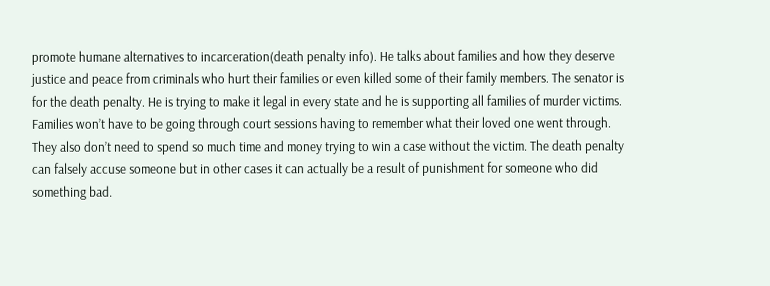promote humane alternatives to incarceration(death penalty info). He talks about families and how they deserve justice and peace from criminals who hurt their families or even killed some of their family members. The senator is for the death penalty. He is trying to make it legal in every state and he is supporting all families of murder victims. Families won’t have to be going through court sessions having to remember what their loved one went through. They also don’t need to spend so much time and money trying to win a case without the victim. The death penalty can falsely accuse someone but in other cases it can actually be a result of punishment for someone who did something bad.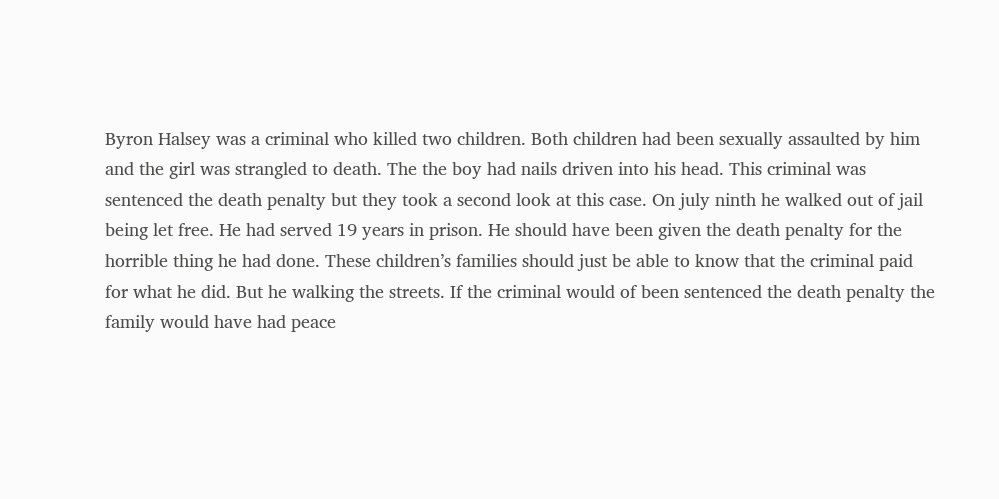Byron Halsey was a criminal who killed two children. Both children had been sexually assaulted by him and the girl was strangled to death. The the boy had nails driven into his head. This criminal was sentenced the death penalty but they took a second look at this case. On july ninth he walked out of jail being let free. He had served 19 years in prison. He should have been given the death penalty for the horrible thing he had done. These children’s families should just be able to know that the criminal paid for what he did. But he walking the streets. If the criminal would of been sentenced the death penalty the family would have had peace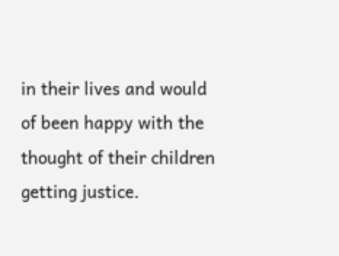in their lives and would of been happy with the thought of their children getting justice.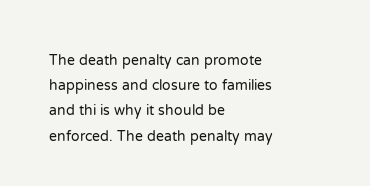The death penalty can promote happiness and closure to families and thi is why it should be enforced. The death penalty may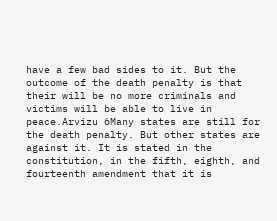have a few bad sides to it. But the outcome of the death penalty is that their will be no more criminals and victims will be able to live in peace.Arvizu 6Many states are still for the death penalty. But other states are against it. It is stated in the constitution, in the fifth, eighth, and fourteenth amendment that it is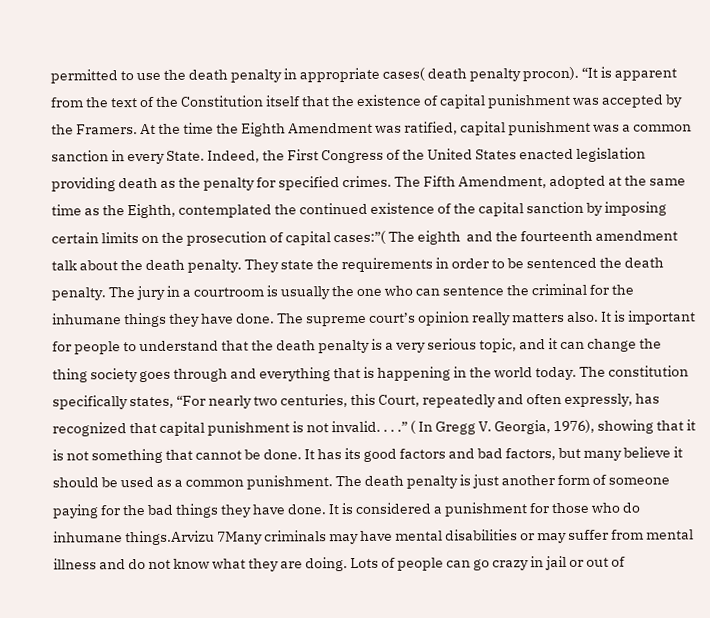permitted to use the death penalty in appropriate cases( death penalty procon). “It is apparent from the text of the Constitution itself that the existence of capital punishment was accepted by the Framers. At the time the Eighth Amendment was ratified, capital punishment was a common sanction in every State. Indeed, the First Congress of the United States enacted legislation providing death as the penalty for specified crimes. The Fifth Amendment, adopted at the same time as the Eighth, contemplated the continued existence of the capital sanction by imposing certain limits on the prosecution of capital cases:”( The eighth  and the fourteenth amendment talk about the death penalty. They state the requirements in order to be sentenced the death penalty. The jury in a courtroom is usually the one who can sentence the criminal for the inhumane things they have done. The supreme court’s opinion really matters also. It is important for people to understand that the death penalty is a very serious topic, and it can change the thing society goes through and everything that is happening in the world today. The constitution specifically states, “For nearly two centuries, this Court, repeatedly and often expressly, has recognized that capital punishment is not invalid. . . .” ( In Gregg V. Georgia, 1976), showing that it is not something that cannot be done. It has its good factors and bad factors, but many believe it should be used as a common punishment. The death penalty is just another form of someone paying for the bad things they have done. It is considered a punishment for those who do inhumane things.Arvizu 7Many criminals may have mental disabilities or may suffer from mental illness and do not know what they are doing. Lots of people can go crazy in jail or out of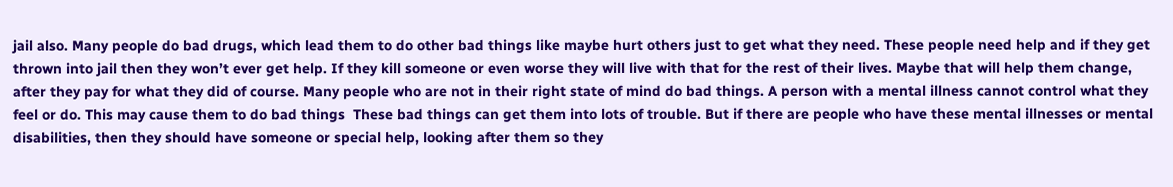jail also. Many people do bad drugs, which lead them to do other bad things like maybe hurt others just to get what they need. These people need help and if they get thrown into jail then they won’t ever get help. If they kill someone or even worse they will live with that for the rest of their lives. Maybe that will help them change, after they pay for what they did of course. Many people who are not in their right state of mind do bad things. A person with a mental illness cannot control what they feel or do. This may cause them to do bad things  These bad things can get them into lots of trouble. But if there are people who have these mental illnesses or mental disabilities, then they should have someone or special help, looking after them so they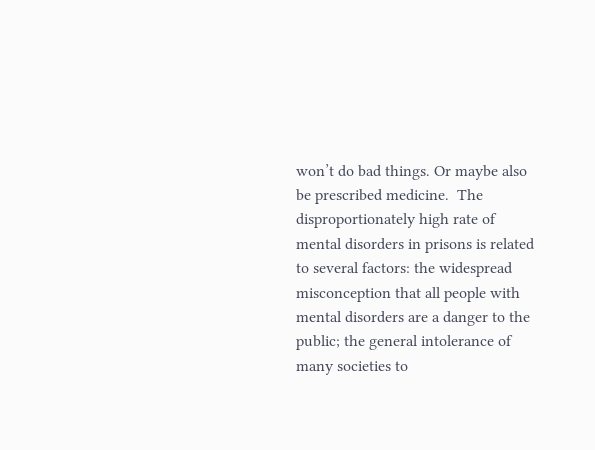won’t do bad things. Or maybe also be prescribed medicine.  The disproportionately high rate of mental disorders in prisons is related to several factors: the widespread misconception that all people with mental disorders are a danger to the public; the general intolerance of many societies to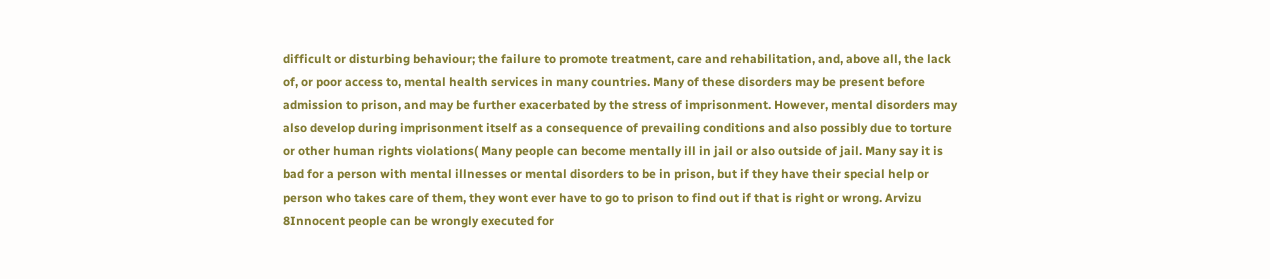difficult or disturbing behaviour; the failure to promote treatment, care and rehabilitation, and, above all, the lack of, or poor access to, mental health services in many countries. Many of these disorders may be present before admission to prison, and may be further exacerbated by the stress of imprisonment. However, mental disorders may also develop during imprisonment itself as a consequence of prevailing conditions and also possibly due to torture or other human rights violations( Many people can become mentally ill in jail or also outside of jail. Many say it is bad for a person with mental illnesses or mental disorders to be in prison, but if they have their special help or person who takes care of them, they wont ever have to go to prison to find out if that is right or wrong. Arvizu 8Innocent people can be wrongly executed for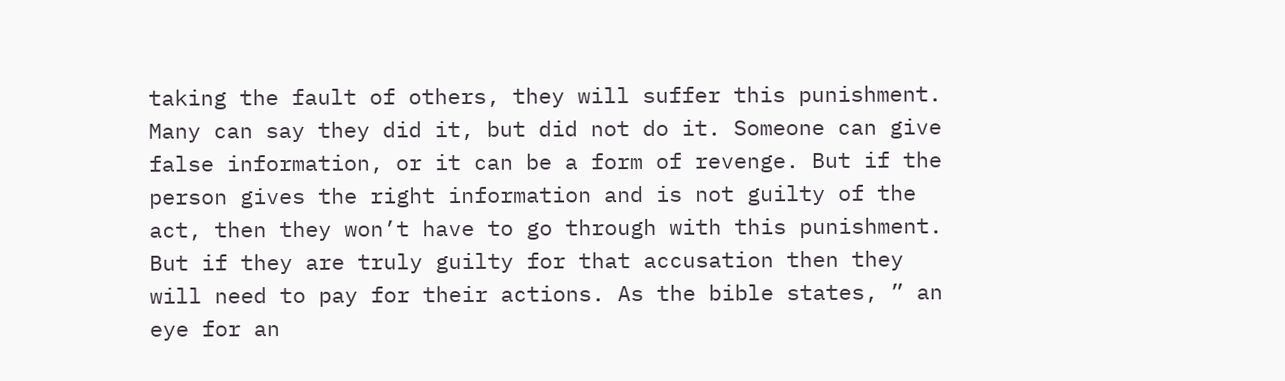taking the fault of others, they will suffer this punishment. Many can say they did it, but did not do it. Someone can give false information, or it can be a form of revenge. But if the person gives the right information and is not guilty of the act, then they won’t have to go through with this punishment. But if they are truly guilty for that accusation then they will need to pay for their actions. As the bible states, ” an eye for an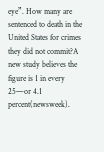eye”. How many are sentenced to death in the United States for crimes they did not commit?A new study believes the figure is 1 in every 25—or 4.1 percent(newsweek).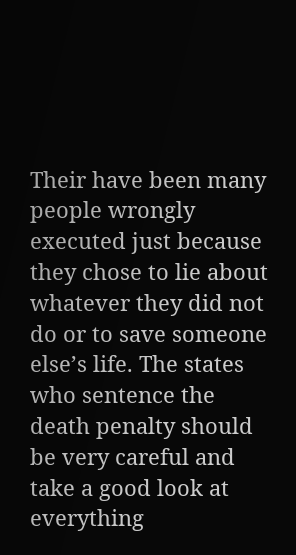Their have been many people wrongly executed just because they chose to lie about whatever they did not do or to save someone else’s life. The states who sentence the death penalty should be very careful and take a good look at everything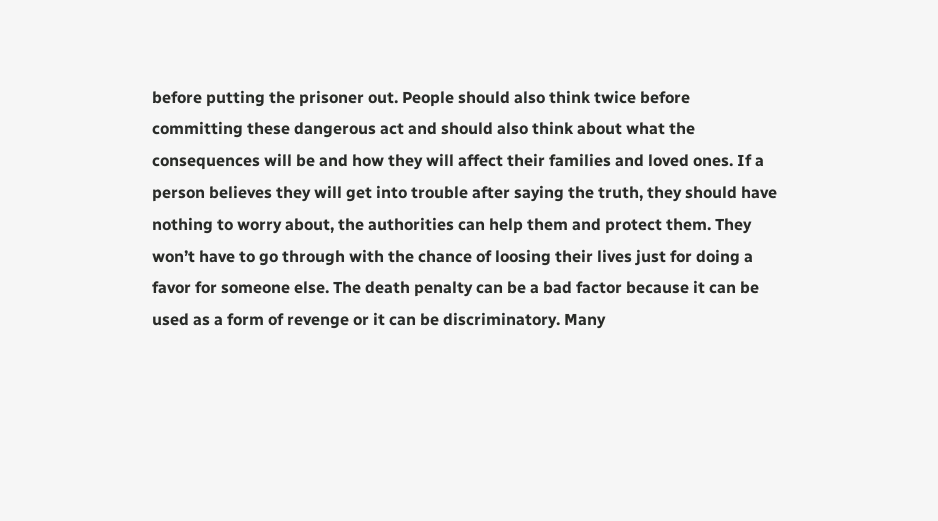before putting the prisoner out. People should also think twice before committing these dangerous act and should also think about what the consequences will be and how they will affect their families and loved ones. If a person believes they will get into trouble after saying the truth, they should have nothing to worry about, the authorities can help them and protect them. They won’t have to go through with the chance of loosing their lives just for doing a favor for someone else. The death penalty can be a bad factor because it can be used as a form of revenge or it can be discriminatory. Many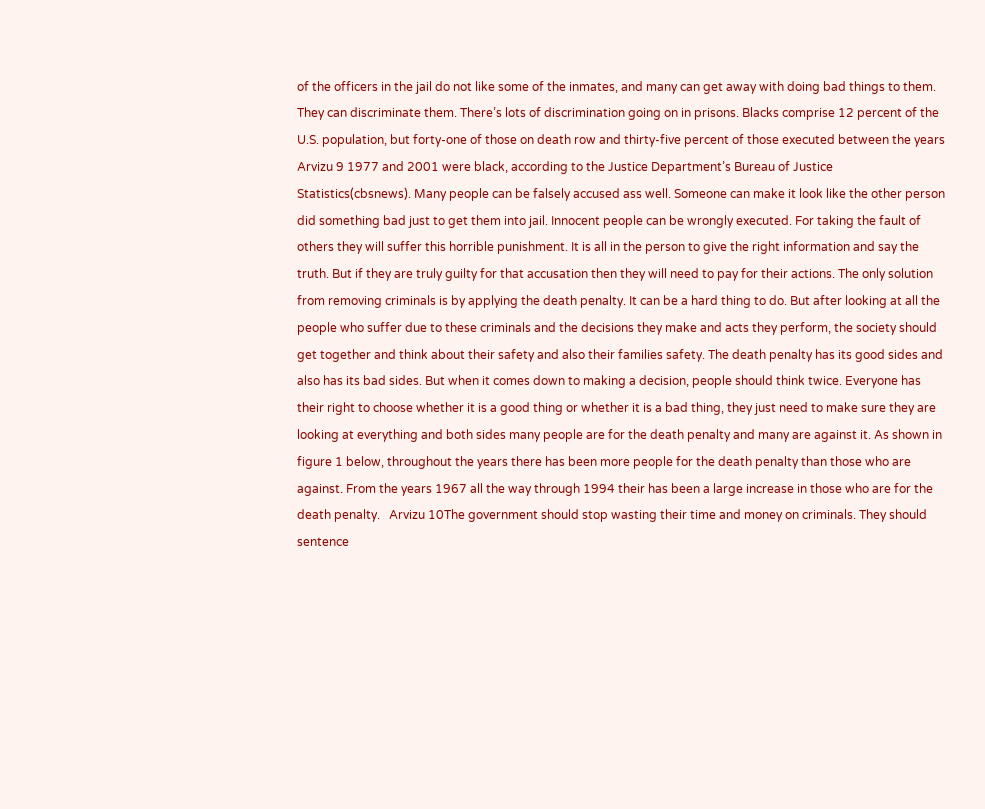of the officers in the jail do not like some of the inmates, and many can get away with doing bad things to them. They can discriminate them. There’s lots of discrimination going on in prisons. Blacks comprise 12 percent of the U.S. population, but forty-one of those on death row and thirty-five percent of those executed between the years  Arvizu 9 1977 and 2001 were black, according to the Justice Department’s Bureau of Justice Statistics(cbsnews). Many people can be falsely accused ass well. Someone can make it look like the other person did something bad just to get them into jail. Innocent people can be wrongly executed. For taking the fault of others they will suffer this horrible punishment. It is all in the person to give the right information and say the truth. But if they are truly guilty for that accusation then they will need to pay for their actions. The only solution from removing criminals is by applying the death penalty. It can be a hard thing to do. But after looking at all the people who suffer due to these criminals and the decisions they make and acts they perform, the society should get together and think about their safety and also their families safety. The death penalty has its good sides and also has its bad sides. But when it comes down to making a decision, people should think twice. Everyone has their right to choose whether it is a good thing or whether it is a bad thing, they just need to make sure they are looking at everything and both sides many people are for the death penalty and many are against it. As shown in figure 1 below, throughout the years there has been more people for the death penalty than those who are against. From the years 1967 all the way through 1994 their has been a large increase in those who are for the death penalty.   Arvizu 10The government should stop wasting their time and money on criminals. They should sentence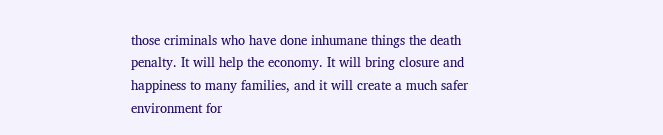those criminals who have done inhumane things the death penalty. It will help the economy. It will bring closure and happiness to many families, and it will create a much safer environment for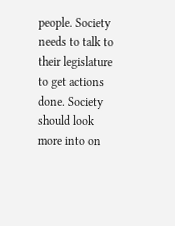people. Society needs to talk to their legislature to get actions done. Society should look more into on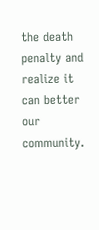the death penalty and realize it can better our community.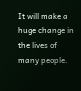It will make a huge change in the lives of many people.